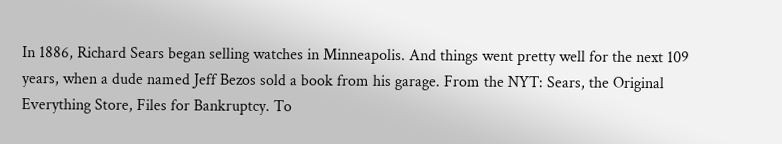In 1886, Richard Sears began selling watches in Minneapolis. And things went pretty well for the next 109 years, when a dude named Jeff Bezos sold a book from his garage. From the NYT: Sears, the Original Everything Store, Files for Bankruptcy. To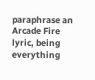paraphrase an Arcade Fire lyric, being everything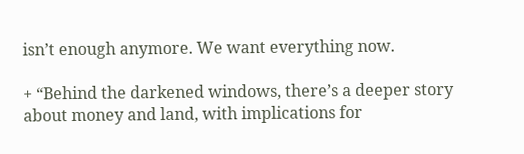isn’t enough anymore. We want everything now.

+ “Behind the darkened windows, there’s a deeper story about money and land, with implications for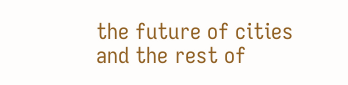the future of cities and the rest of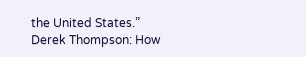the United States.” Derek Thompson: How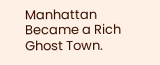Manhattan Became a Rich Ghost Town.